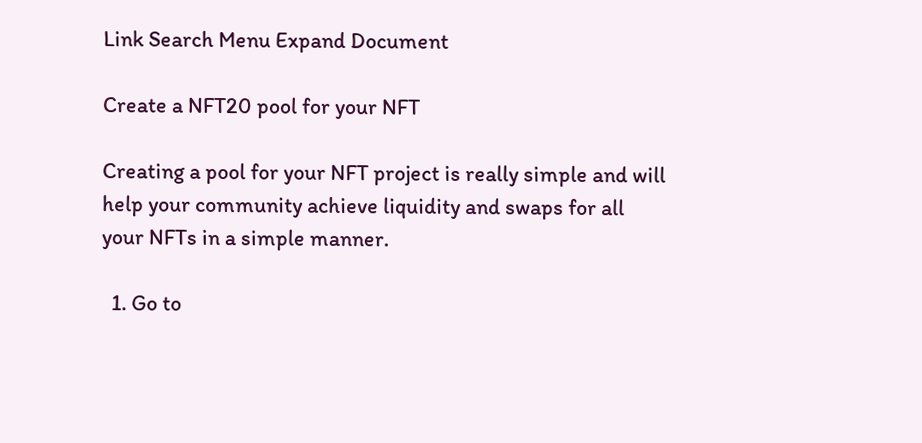Link Search Menu Expand Document

Create a NFT20 pool for your NFT

Creating a pool for your NFT project is really simple and will help your community achieve liquidity and swaps for all your NFTs in a simple manner.

  1. Go to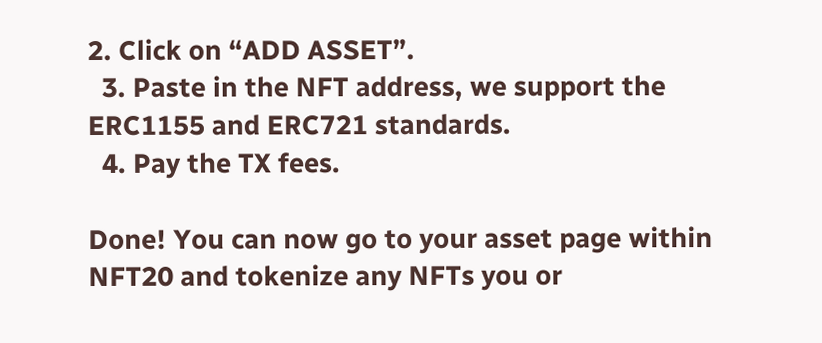2. Click on “ADD ASSET”.
  3. Paste in the NFT address, we support the ERC1155 and ERC721 standards.
  4. Pay the TX fees.

Done! You can now go to your asset page within NFT20 and tokenize any NFTs you or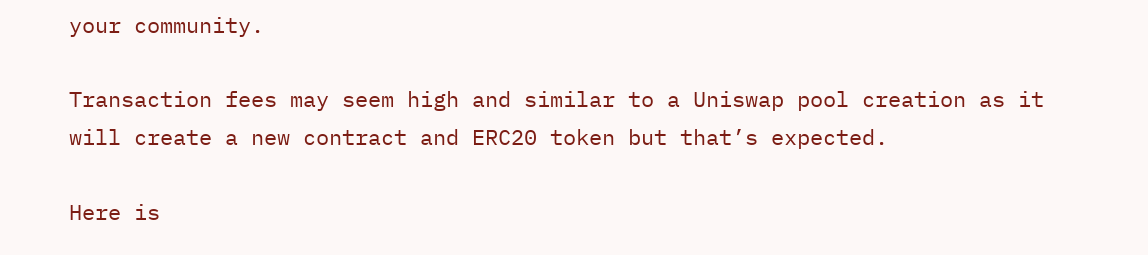your community.

Transaction fees may seem high and similar to a Uniswap pool creation as it will create a new contract and ERC20 token but that’s expected.

Here is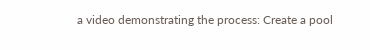a video demonstrating the process: Create a pool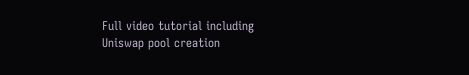Full video tutorial including Uniswap pool creation